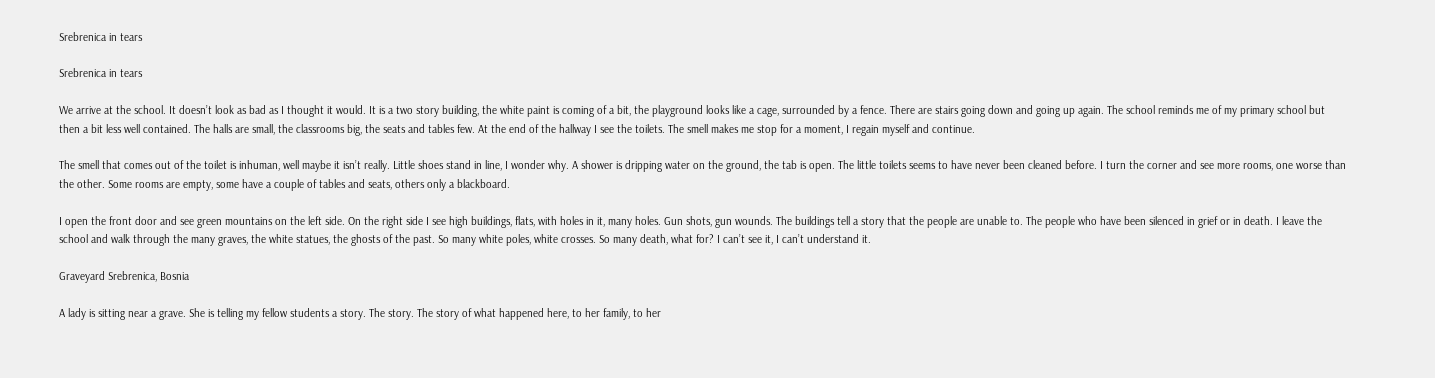Srebrenica in tears

Srebrenica in tears

We arrive at the school. It doesn’t look as bad as I thought it would. It is a two story building, the white paint is coming of a bit, the playground looks like a cage, surrounded by a fence. There are stairs going down and going up again. The school reminds me of my primary school but then a bit less well contained. The halls are small, the classrooms big, the seats and tables few. At the end of the hallway I see the toilets. The smell makes me stop for a moment, I regain myself and continue.

The smell that comes out of the toilet is inhuman, well maybe it isn’t really. Little shoes stand in line, I wonder why. A shower is dripping water on the ground, the tab is open. The little toilets seems to have never been cleaned before. I turn the corner and see more rooms, one worse than the other. Some rooms are empty, some have a couple of tables and seats, others only a blackboard.

I open the front door and see green mountains on the left side. On the right side I see high buildings, flats, with holes in it, many holes. Gun shots, gun wounds. The buildings tell a story that the people are unable to. The people who have been silenced in grief or in death. I leave the school and walk through the many graves, the white statues, the ghosts of the past. So many white poles, white crosses. So many death, what for? I can’t see it, I can’t understand it.

Graveyard Srebrenica, Bosnia

A lady is sitting near a grave. She is telling my fellow students a story. The story. The story of what happened here, to her family, to her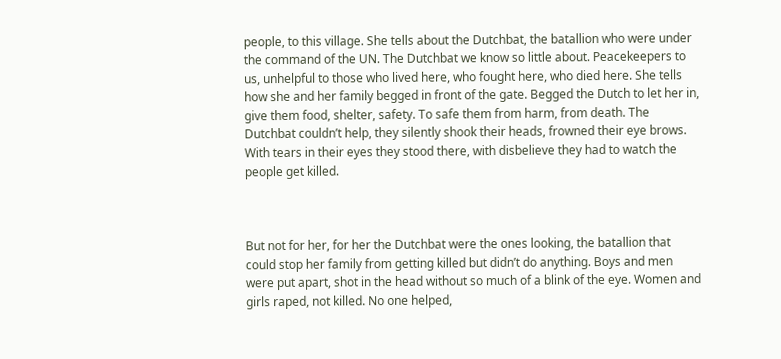people, to this village. She tells about the Dutchbat, the batallion who were under the command of the UN. The Dutchbat we know so little about. Peacekeepers to us, unhelpful to those who lived here, who fought here, who died here. She tells how she and her family begged in front of the gate. Begged the Dutch to let her in, give them food, shelter, safety. To safe them from harm, from death. The Dutchbat couldn’t help, they silently shook their heads, frowned their eye brows. With tears in their eyes they stood there, with disbelieve they had to watch the people get killed.



But not for her, for her the Dutchbat were the ones looking, the batallion that could stop her family from getting killed but didn’t do anything. Boys and men were put apart, shot in the head without so much of a blink of the eye. Women and girls raped, not killed. No one helped,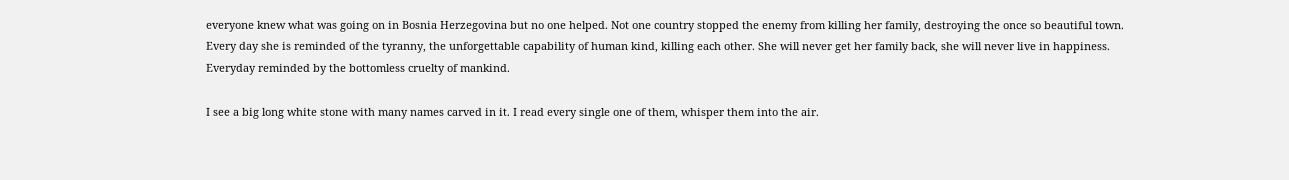everyone knew what was going on in Bosnia Herzegovina but no one helped. Not one country stopped the enemy from killing her family, destroying the once so beautiful town. Every day she is reminded of the tyranny, the unforgettable capability of human kind, killing each other. She will never get her family back, she will never live in happiness. Everyday reminded by the bottomless cruelty of mankind.

I see a big long white stone with many names carved in it. I read every single one of them, whisper them into the air.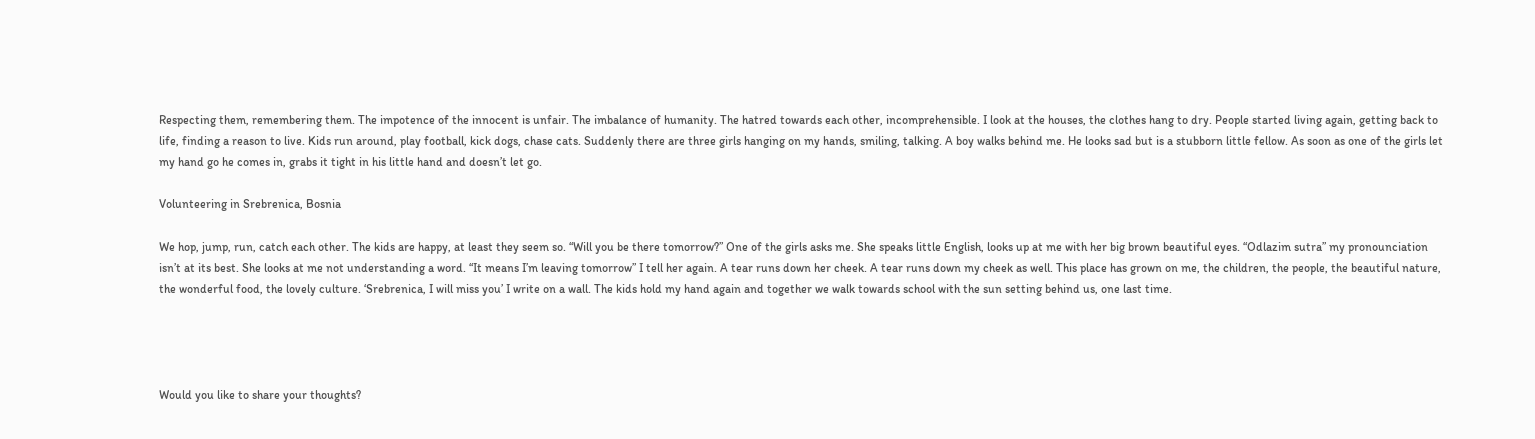Respecting them, remembering them. The impotence of the innocent is unfair. The imbalance of humanity. The hatred towards each other, incomprehensible. I look at the houses, the clothes hang to dry. People started living again, getting back to life, finding a reason to live. Kids run around, play football, kick dogs, chase cats. Suddenly there are three girls hanging on my hands, smiling, talking. A boy walks behind me. He looks sad but is a stubborn little fellow. As soon as one of the girls let my hand go he comes in, grabs it tight in his little hand and doesn’t let go.

Volunteering in Srebrenica, Bosnia

We hop, jump, run, catch each other. The kids are happy, at least they seem so. “Will you be there tomorrow?” One of the girls asks me. She speaks little English, looks up at me with her big brown beautiful eyes. “Odlazim sutra” my pronounciation isn’t at its best. She looks at me not understanding a word. “It means I’m leaving tomorrow” I tell her again. A tear runs down her cheek. A tear runs down my cheek as well. This place has grown on me, the children, the people, the beautiful nature, the wonderful food, the lovely culture. ‘Srebrenica, I will miss you’ I write on a wall. The kids hold my hand again and together we walk towards school with the sun setting behind us, one last time.




Would you like to share your thoughts?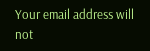Your email address will not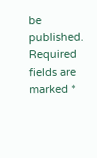be published. Required fields are marked *